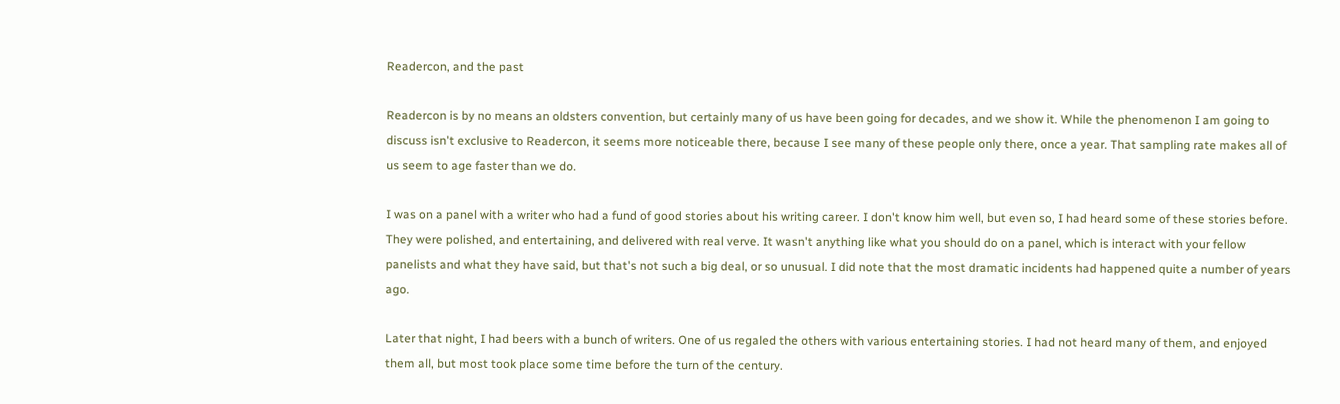Readercon, and the past

Readercon is by no means an oldsters convention, but certainly many of us have been going for decades, and we show it. While the phenomenon I am going to discuss isn't exclusive to Readercon, it seems more noticeable there, because I see many of these people only there, once a year. That sampling rate makes all of us seem to age faster than we do.

I was on a panel with a writer who had a fund of good stories about his writing career. I don't know him well, but even so, I had heard some of these stories before. They were polished, and entertaining, and delivered with real verve. It wasn't anything like what you should do on a panel, which is interact with your fellow panelists and what they have said, but that's not such a big deal, or so unusual. I did note that the most dramatic incidents had happened quite a number of years ago.

Later that night, I had beers with a bunch of writers. One of us regaled the others with various entertaining stories. I had not heard many of them, and enjoyed them all, but most took place some time before the turn of the century.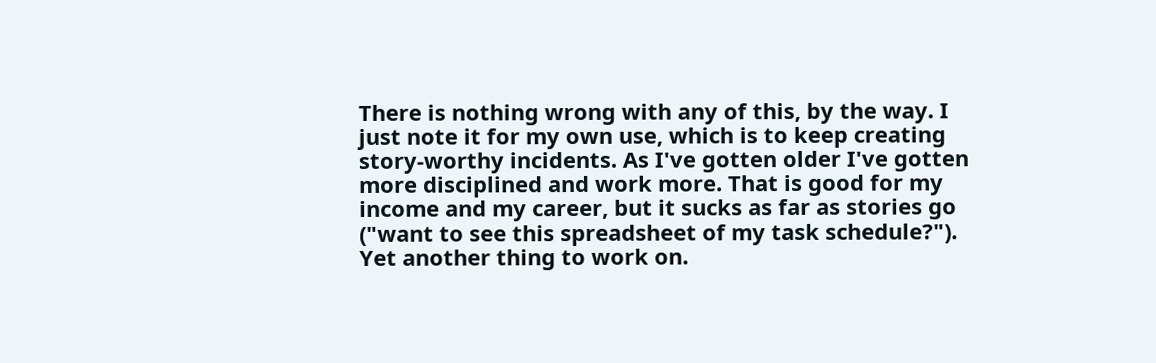There is nothing wrong with any of this, by the way. I just note it for my own use, which is to keep creating story-worthy incidents. As I've gotten older I've gotten more disciplined and work more. That is good for my income and my career, but it sucks as far as stories go ("want to see this spreadsheet of my task schedule?"). Yet another thing to work on.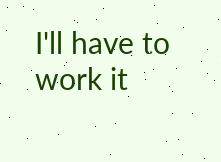I'll have to work it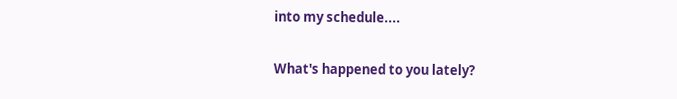into my schedule....

What's happened to you lately?